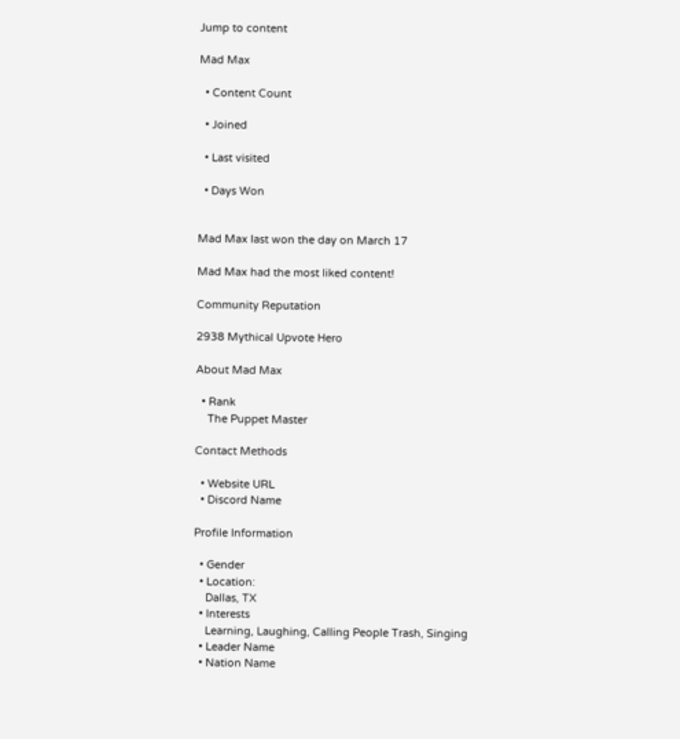Jump to content

Mad Max

  • Content Count

  • Joined

  • Last visited

  • Days Won


Mad Max last won the day on March 17

Mad Max had the most liked content!

Community Reputation

2938 Mythical Upvote Hero

About Mad Max

  • Rank
    The Puppet Master

Contact Methods

  • Website URL
  • Discord Name

Profile Information

  • Gender
  • Location:
    Dallas, TX
  • Interests
    Learning, Laughing, Calling People Trash, Singing
  • Leader Name
  • Nation Name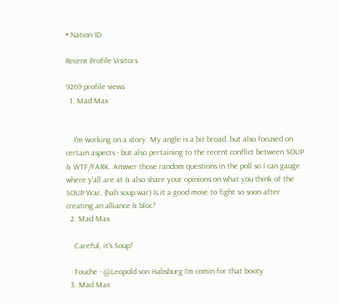• Nation ID

Recent Profile Visitors

9269 profile views
  1. Mad Max


    I'm working on a story. My angle is a bit broad, but also focused on certain aspects - but also pertaining to the recent conflict between SOUP & WTF/FARK. Answer those random questions in the poll so I can gauge where y'all are at & also share your opinions on what you think of the SOUP War. (hah soup war) Is it a good move to fight so soon after creating an alliance & bloc?
  2. Mad Max

    Careful, it's Soup!

    Touche - @Leopold von Habsburg I'm comin for that booty
  3. Mad Max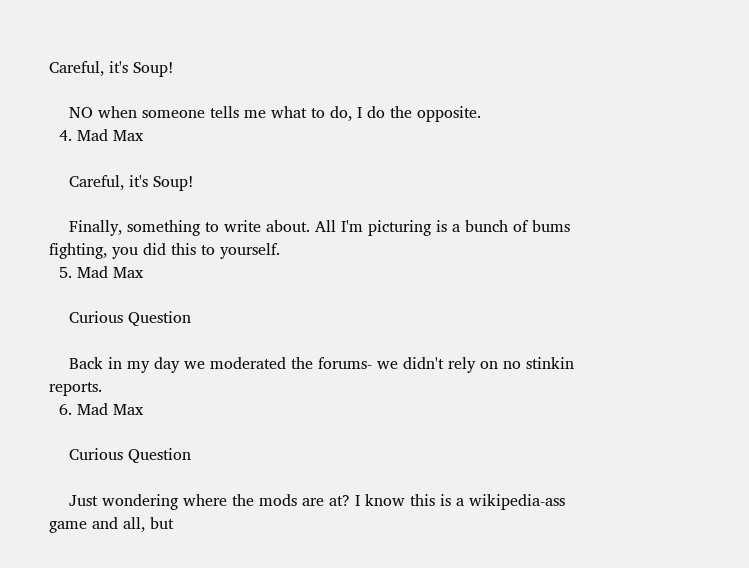Careful, it's Soup!

    NO when someone tells me what to do, I do the opposite.
  4. Mad Max

    Careful, it's Soup!

    Finally, something to write about. All I'm picturing is a bunch of bums fighting, you did this to yourself.
  5. Mad Max

    Curious Question

    Back in my day we moderated the forums- we didn't rely on no stinkin reports.
  6. Mad Max

    Curious Question

    Just wondering where the mods are at? I know this is a wikipedia-ass game and all, but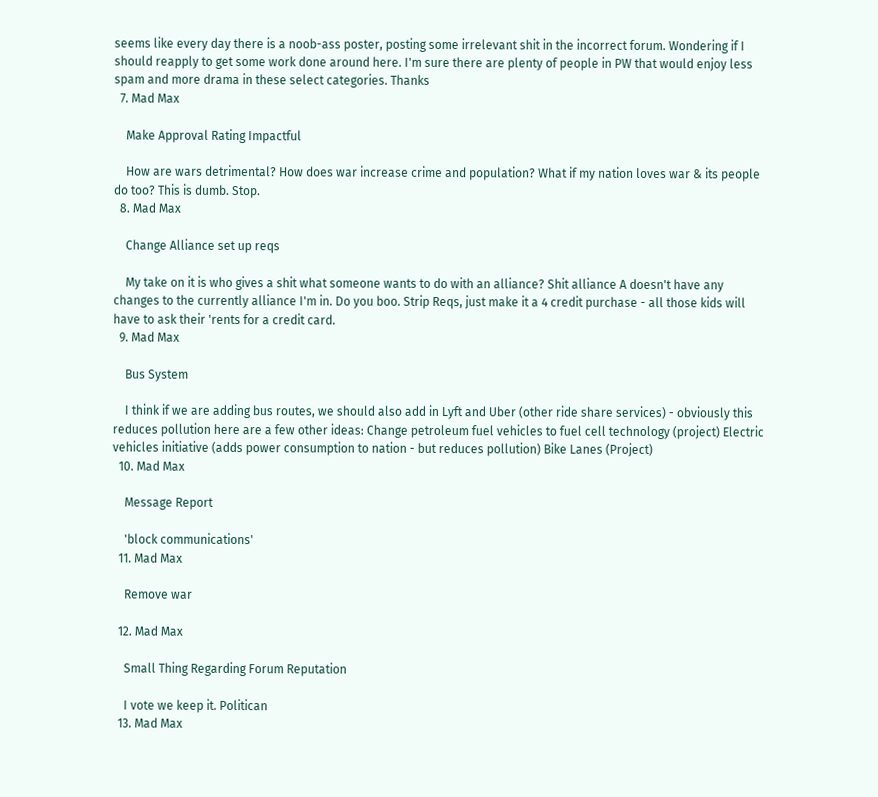seems like every day there is a noob-ass poster, posting some irrelevant shit in the incorrect forum. Wondering if I should reapply to get some work done around here. I'm sure there are plenty of people in PW that would enjoy less spam and more drama in these select categories. Thanks
  7. Mad Max

    Make Approval Rating Impactful

    How are wars detrimental? How does war increase crime and population? What if my nation loves war & its people do too? This is dumb. Stop.
  8. Mad Max

    Change Alliance set up reqs

    My take on it is who gives a shit what someone wants to do with an alliance? Shit alliance A doesn't have any changes to the currently alliance I'm in. Do you boo. Strip Reqs, just make it a 4 credit purchase - all those kids will have to ask their 'rents for a credit card.
  9. Mad Max

    Bus System

    I think if we are adding bus routes, we should also add in Lyft and Uber (other ride share services) - obviously this reduces pollution here are a few other ideas: Change petroleum fuel vehicles to fuel cell technology (project) Electric vehicles initiative (adds power consumption to nation - but reduces pollution) Bike Lanes (Project)
  10. Mad Max

    Message Report

    'block communications'
  11. Mad Max

    Remove war

  12. Mad Max

    Small Thing Regarding Forum Reputation

    I vote we keep it. Politican
  13. Mad Max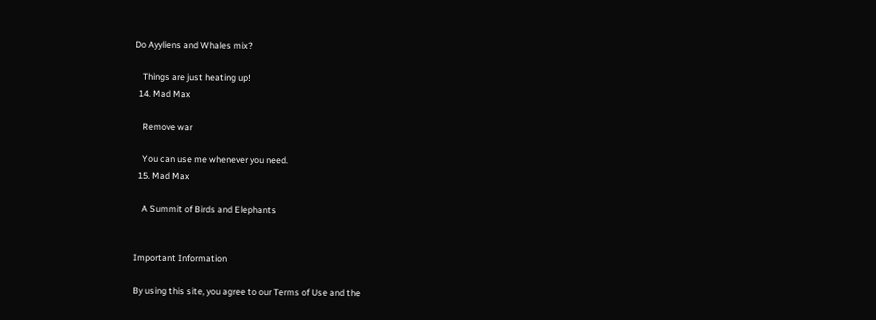Do Ayyliens and Whales mix?

    Things are just heating up!
  14. Mad Max

    Remove war

    You can use me whenever you need.
  15. Mad Max

    A Summit of Birds and Elephants


Important Information

By using this site, you agree to our Terms of Use and the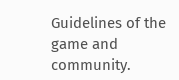Guidelines of the game and community.